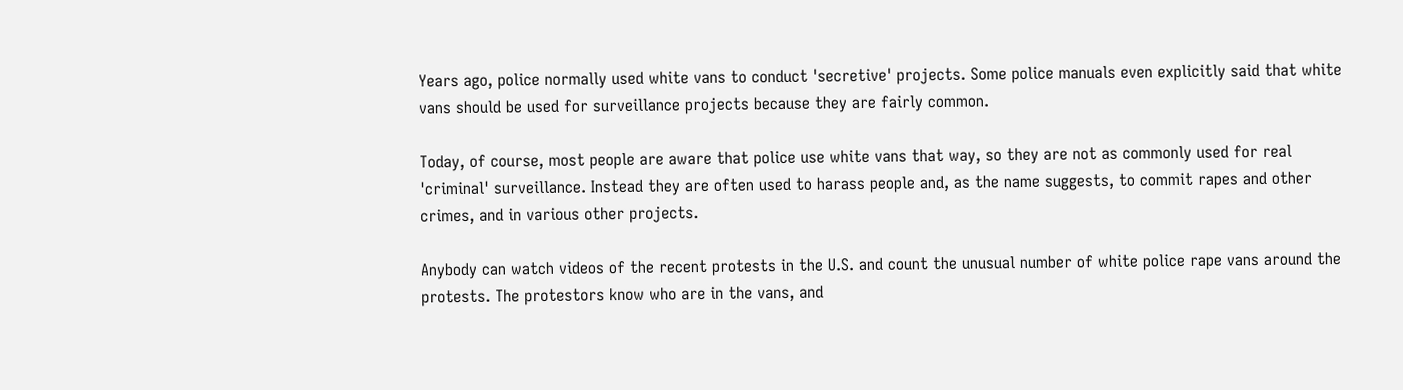Years ago, police normally used white vans to conduct 'secretive' projects. Some police manuals even explicitly said that white vans should be used for surveillance projects because they are fairly common.

Today, of course, most people are aware that police use white vans that way, so they are not as commonly used for real 'criminal' surveillance. Instead they are often used to harass people and, as the name suggests, to commit rapes and other crimes, and in various other projects.

Anybody can watch videos of the recent protests in the U.S. and count the unusual number of white police rape vans around the protests. The protestors know who are in the vans, and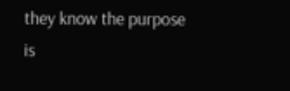they know the purpose is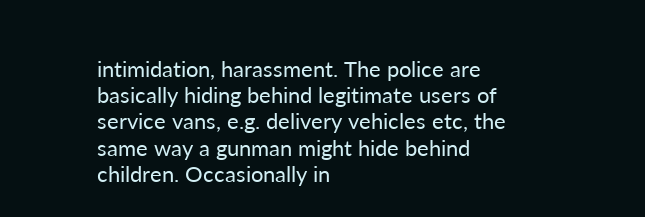intimidation, harassment. The police are basically hiding behind legitimate users of service vans, e.g. delivery vehicles etc, the same way a gunman might hide behind children. Occasionally in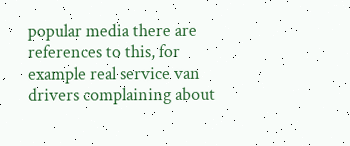popular media there are references to this, for example real service van drivers complaining about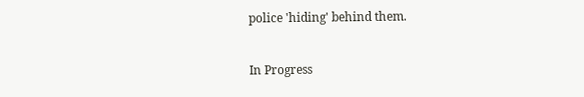police 'hiding' behind them.


In Progress